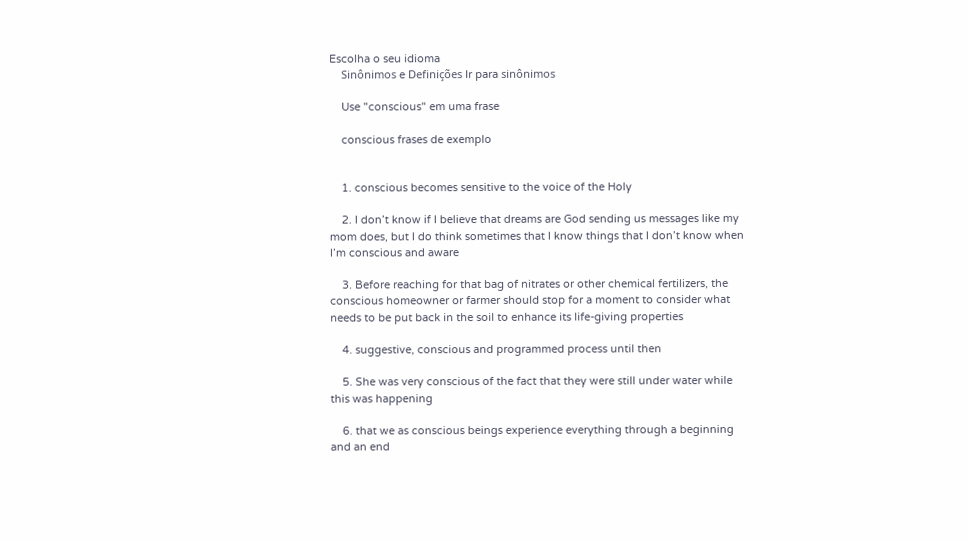Escolha o seu idioma
    Sinônimos e Definições Ir para sinônimos

    Use "conscious" em uma frase

    conscious frases de exemplo


    1. conscious becomes sensitive to the voice of the Holy

    2. I don’t know if I believe that dreams are God sending us messages like my mom does, but I do think sometimes that I know things that I don’t know when I’m conscious and aware

    3. Before reaching for that bag of nitrates or other chemical fertilizers, the conscious homeowner or farmer should stop for a moment to consider what needs to be put back in the soil to enhance its life-giving properties

    4. suggestive, conscious and programmed process until then

    5. She was very conscious of the fact that they were still under water while this was happening

    6. that we as conscious beings experience everything through a beginning and an end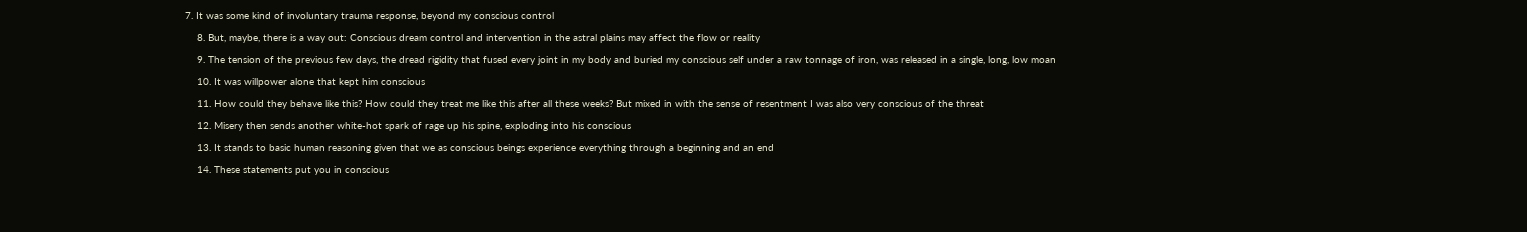7. It was some kind of involuntary trauma response, beyond my conscious control

    8. But, maybe, there is a way out: Conscious dream control and intervention in the astral plains may affect the flow or reality

    9. The tension of the previous few days, the dread rigidity that fused every joint in my body and buried my conscious self under a raw tonnage of iron, was released in a single, long, low moan

    10. It was willpower alone that kept him conscious

    11. How could they behave like this? How could they treat me like this after all these weeks? But mixed in with the sense of resentment I was also very conscious of the threat

    12. Misery then sends another white-hot spark of rage up his spine, exploding into his conscious

    13. It stands to basic human reasoning given that we as conscious beings experience everything through a beginning and an end

    14. These statements put you in conscious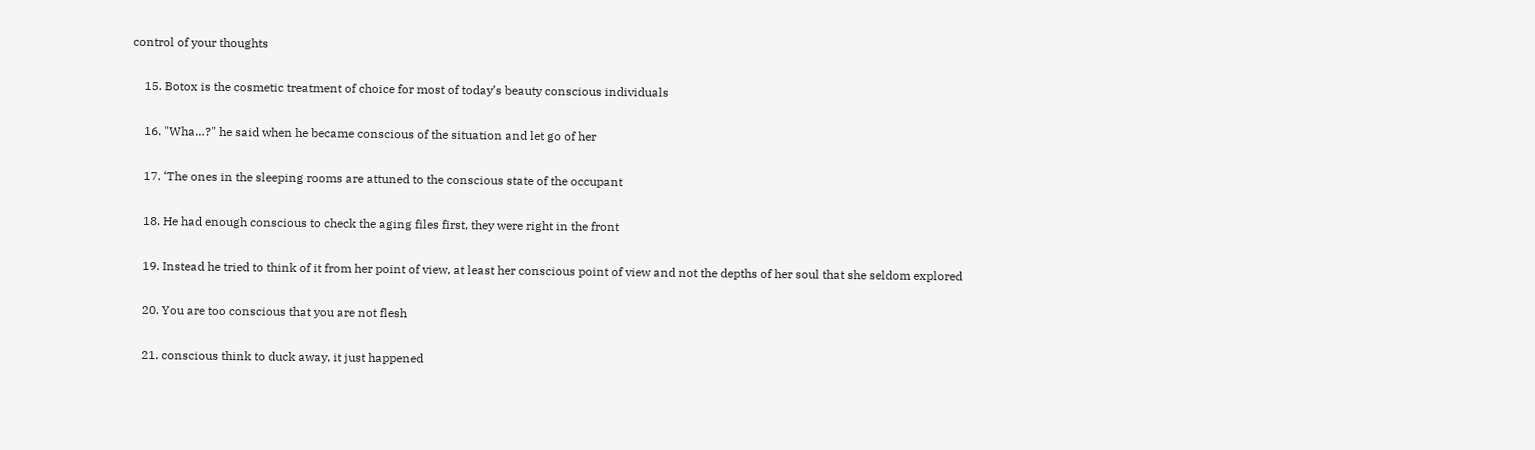control of your thoughts

    15. Botox is the cosmetic treatment of choice for most of today’s beauty conscious individuals

    16. "Wha…?" he said when he became conscious of the situation and let go of her

    17. ‘The ones in the sleeping rooms are attuned to the conscious state of the occupant

    18. He had enough conscious to check the aging files first, they were right in the front

    19. Instead he tried to think of it from her point of view, at least her conscious point of view and not the depths of her soul that she seldom explored

    20. You are too conscious that you are not flesh

    21. conscious think to duck away, it just happened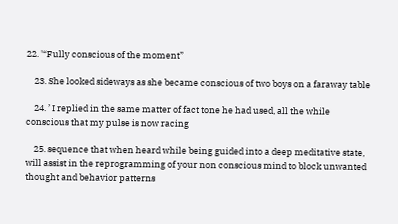22. '“Fully conscious of the moment”

    23. She looked sideways as she became conscious of two boys on a faraway table

    24. ’ I replied in the same matter of fact tone he had used, all the while conscious that my pulse is now racing

    25. sequence that when heard while being guided into a deep meditative state, will assist in the reprogramming of your non conscious mind to block unwanted thought and behavior patterns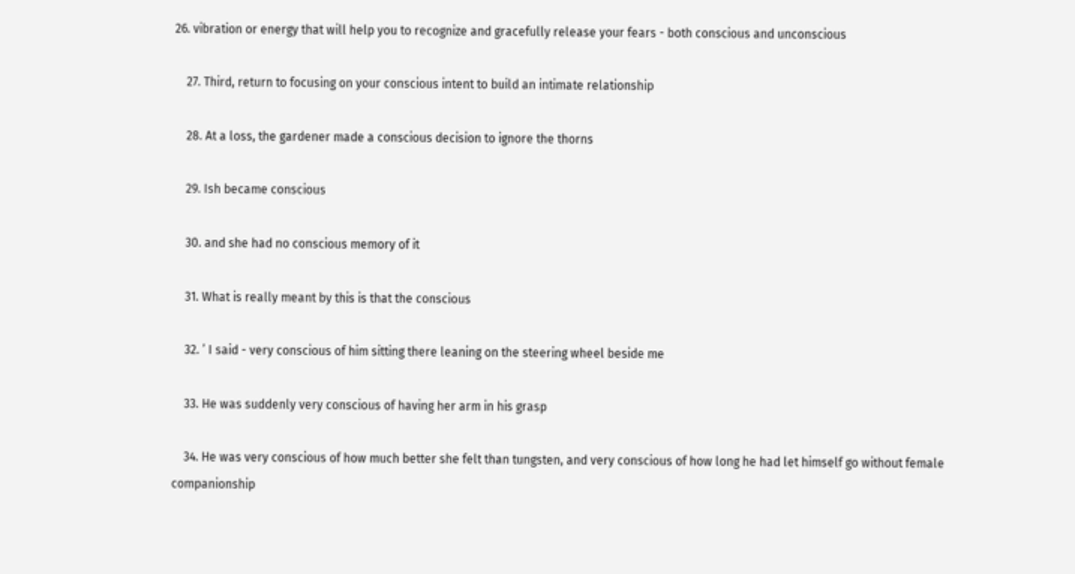26. vibration or energy that will help you to recognize and gracefully release your fears - both conscious and unconscious

    27. Third, return to focusing on your conscious intent to build an intimate relationship

    28. At a loss, the gardener made a conscious decision to ignore the thorns

    29. Ish became conscious

    30. and she had no conscious memory of it

    31. What is really meant by this is that the conscious

    32. ’ I said - very conscious of him sitting there leaning on the steering wheel beside me

    33. He was suddenly very conscious of having her arm in his grasp

    34. He was very conscious of how much better she felt than tungsten, and very conscious of how long he had let himself go without female companionship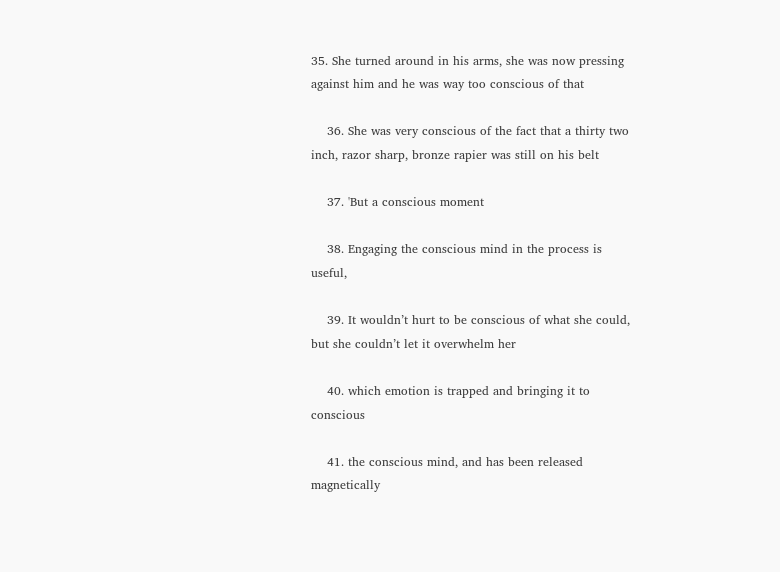35. She turned around in his arms, she was now pressing against him and he was way too conscious of that

    36. She was very conscious of the fact that a thirty two inch, razor sharp, bronze rapier was still on his belt

    37. 'But a conscious moment

    38. Engaging the conscious mind in the process is useful,

    39. It wouldn’t hurt to be conscious of what she could, but she couldn’t let it overwhelm her

    40. which emotion is trapped and bringing it to conscious

    41. the conscious mind, and has been released magnetically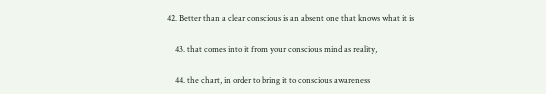42. Better than a clear conscious is an absent one that knows what it is

    43. that comes into it from your conscious mind as reality,

    44. the chart, in order to bring it to conscious awareness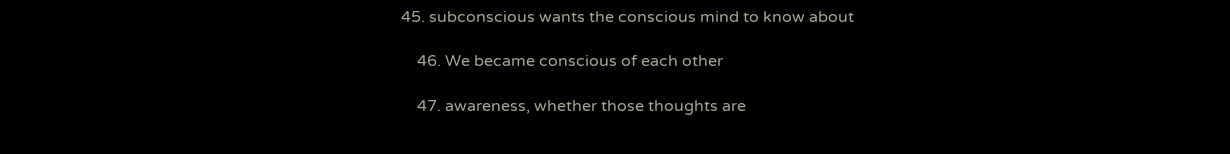45. subconscious wants the conscious mind to know about

    46. We became conscious of each other

    47. awareness, whether those thoughts are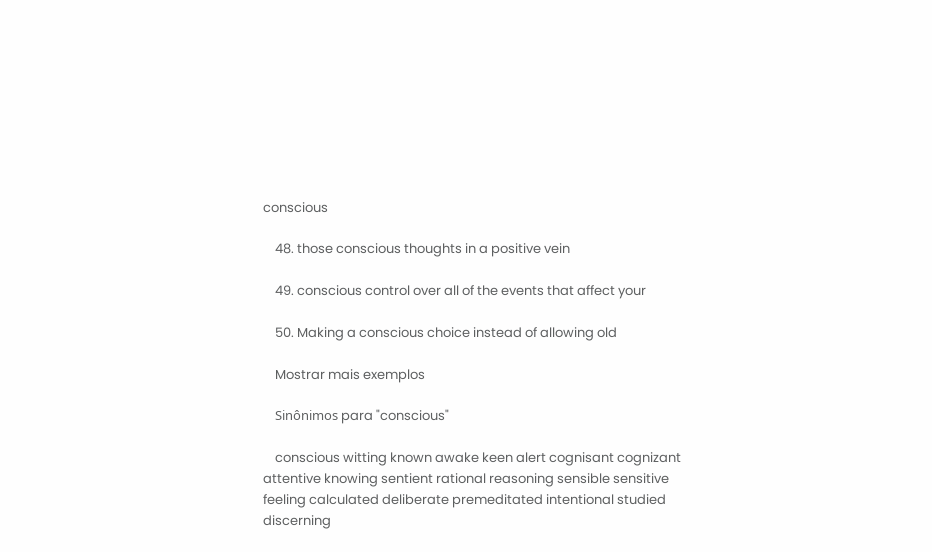conscious

    48. those conscious thoughts in a positive vein

    49. conscious control over all of the events that affect your

    50. Making a conscious choice instead of allowing old

    Mostrar mais exemplos

    Sinônimos para "conscious"

    conscious witting known awake keen alert cognisant cognizant attentive knowing sentient rational reasoning sensible sensitive feeling calculated deliberate premeditated intentional studied discerning